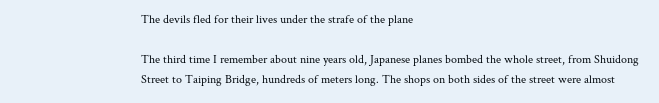The devils fled for their lives under the strafe of the plane

The third time I remember about nine years old, Japanese planes bombed the whole street, from Shuidong Street to Taiping Bridge, hundreds of meters long. The shops on both sides of the street were almost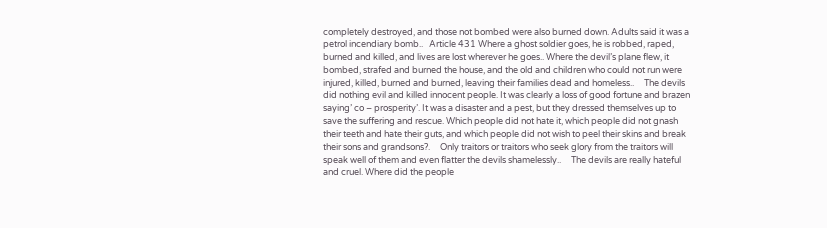completely destroyed, and those not bombed were also burned down. Adults said it was a petrol incendiary bomb..   Article 431 Where a ghost soldier goes, he is robbed, raped, burned and killed, and lives are lost wherever he goes.. Where the devil’s plane flew, it bombed, strafed and burned the house, and the old and children who could not run were injured, killed, burned and burned, leaving their families dead and homeless..     The devils did nothing evil and killed innocent people. It was clearly a loss of good fortune and brazen saying’ co – prosperity’. It was a disaster and a pest, but they dressed themselves up to save the suffering and rescue. Which people did not hate it, which people did not gnash their teeth and hate their guts, and which people did not wish to peel their skins and break their sons and grandsons?.     Only traitors or traitors who seek glory from the traitors will speak well of them and even flatter the devils shamelessly..     The devils are really hateful and cruel. Where did the people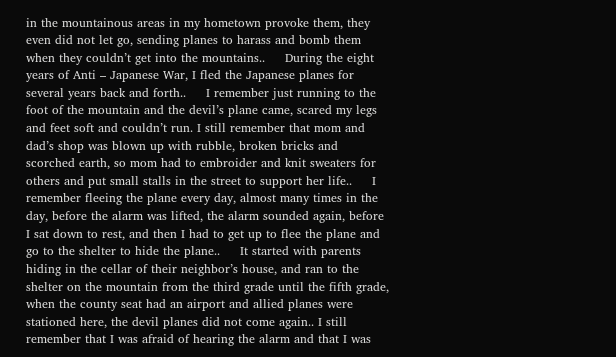in the mountainous areas in my hometown provoke them, they even did not let go, sending planes to harass and bomb them when they couldn’t get into the mountains..     During the eight years of Anti – Japanese War, I fled the Japanese planes for several years back and forth..     I remember just running to the foot of the mountain and the devil’s plane came, scared my legs and feet soft and couldn’t run. I still remember that mom and dad’s shop was blown up with rubble, broken bricks and scorched earth, so mom had to embroider and knit sweaters for others and put small stalls in the street to support her life..     I remember fleeing the plane every day, almost many times in the day, before the alarm was lifted, the alarm sounded again, before I sat down to rest, and then I had to get up to flee the plane and go to the shelter to hide the plane..     It started with parents hiding in the cellar of their neighbor’s house, and ran to the shelter on the mountain from the third grade until the fifth grade, when the county seat had an airport and allied planes were stationed here, the devil planes did not come again.. I still remember that I was afraid of hearing the alarm and that I was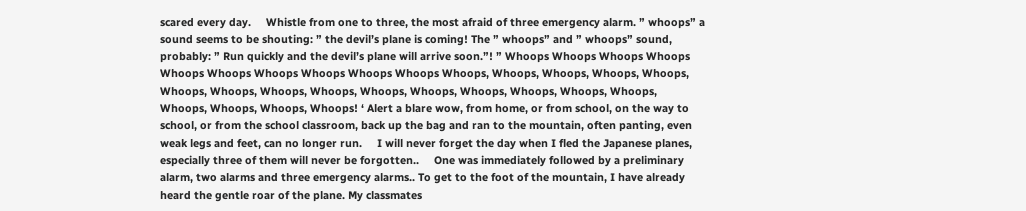scared every day.     Whistle from one to three, the most afraid of three emergency alarm. ” whoops” a sound seems to be shouting: ” the devil’s plane is coming! The ” whoops” and ” whoops” sound, probably: ” Run quickly and the devil’s plane will arrive soon.”! ” Whoops Whoops Whoops Whoops Whoops Whoops Whoops Whoops Whoops Whoops Whoops, Whoops, Whoops, Whoops, Whoops, Whoops, Whoops, Whoops, Whoops, Whoops, Whoops, Whoops, Whoops, Whoops, Whoops, Whoops, Whoops, Whoops, Whoops! ‘ Alert a blare wow, from home, or from school, on the way to school, or from the school classroom, back up the bag and ran to the mountain, often panting, even weak legs and feet, can no longer run.     I will never forget the day when I fled the Japanese planes, especially three of them will never be forgotten..     One was immediately followed by a preliminary alarm, two alarms and three emergency alarms.. To get to the foot of the mountain, I have already heard the gentle roar of the plane. My classmates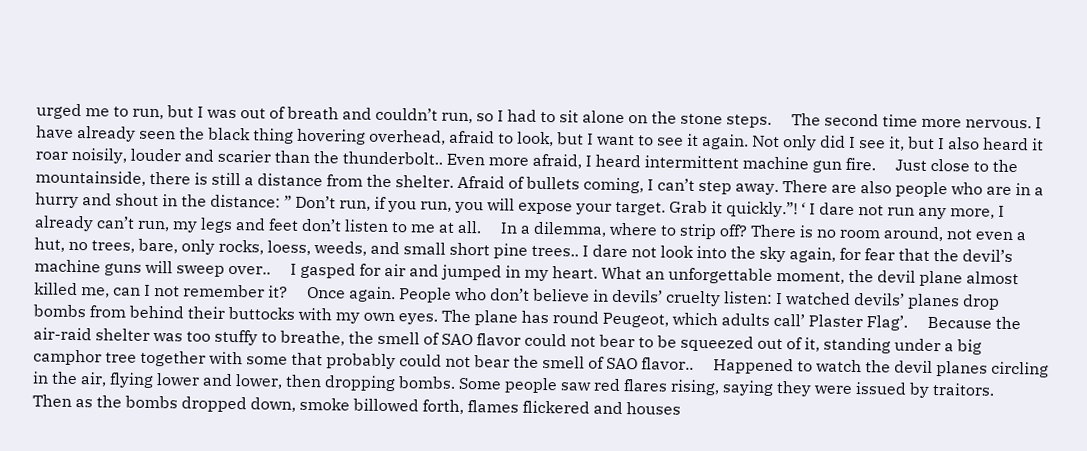urged me to run, but I was out of breath and couldn’t run, so I had to sit alone on the stone steps.     The second time more nervous. I have already seen the black thing hovering overhead, afraid to look, but I want to see it again. Not only did I see it, but I also heard it roar noisily, louder and scarier than the thunderbolt.. Even more afraid, I heard intermittent machine gun fire.     Just close to the mountainside, there is still a distance from the shelter. Afraid of bullets coming, I can’t step away. There are also people who are in a hurry and shout in the distance: ” Don’t run, if you run, you will expose your target. Grab it quickly.”! ‘ I dare not run any more, I already can’t run, my legs and feet don’t listen to me at all.     In a dilemma, where to strip off? There is no room around, not even a hut, no trees, bare, only rocks, loess, weeds, and small short pine trees.. I dare not look into the sky again, for fear that the devil’s machine guns will sweep over..     I gasped for air and jumped in my heart. What an unforgettable moment, the devil plane almost killed me, can I not remember it?     Once again. People who don’t believe in devils’ cruelty listen: I watched devils’ planes drop bombs from behind their buttocks with my own eyes. The plane has round Peugeot, which adults call’ Plaster Flag’.     Because the air-raid shelter was too stuffy to breathe, the smell of SAO flavor could not bear to be squeezed out of it, standing under a big camphor tree together with some that probably could not bear the smell of SAO flavor..     Happened to watch the devil planes circling in the air, flying lower and lower, then dropping bombs. Some people saw red flares rising, saying they were issued by traitors.     Then as the bombs dropped down, smoke billowed forth, flames flickered and houses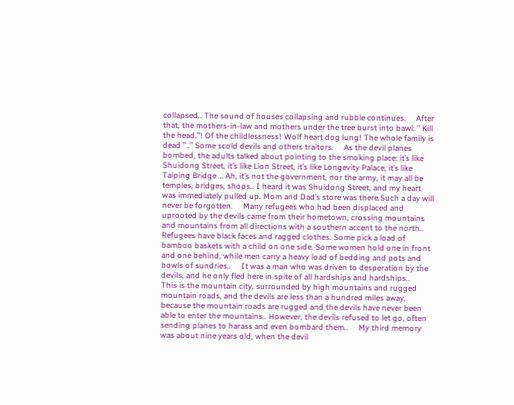collapsed.. The sound of houses collapsing and rubble continues.     After that, the mothers-in-law and mothers under the tree burst into bawl: ” Kill the head.”! Of the childlessness! Wolf heart dog lung! The whole family is dead ” .” Some scold devils and others traitors.     As the devil planes bombed, the adults talked about pointing to the smoking place: it’s like Shuidong Street, it’s like Lion Street, it’s like Longevity Palace, it’s like Taiping Bridge … Ah, it’s not the government, nor the army, it may all be temples, bridges, shops.. I heard it was Shuidong Street, and my heart was immediately pulled up. Mom and Dad’s store was there.Such a day will never be forgotten.     Many refugees who had been displaced and uprooted by the devils came from their hometown, crossing mountains and mountains from all directions with a southern accent to the north..     Refugees have black faces and ragged clothes. Some pick a load of bamboo baskets with a child on one side. Some women hold one in front and one behind, while men carry a heavy load of bedding and pots and bowls of sundries..     It was a man who was driven to desperation by the devils, and he only fled here in spite of all hardships and hardships..     This is the mountain city, surrounded by high mountains and rugged mountain roads, and the devils are less than a hundred miles away, because the mountain roads are rugged and the devils have never been able to enter the mountains.. However, the devils refused to let go, often sending planes to harass and even bombard them..     My third memory was about nine years old, when the devil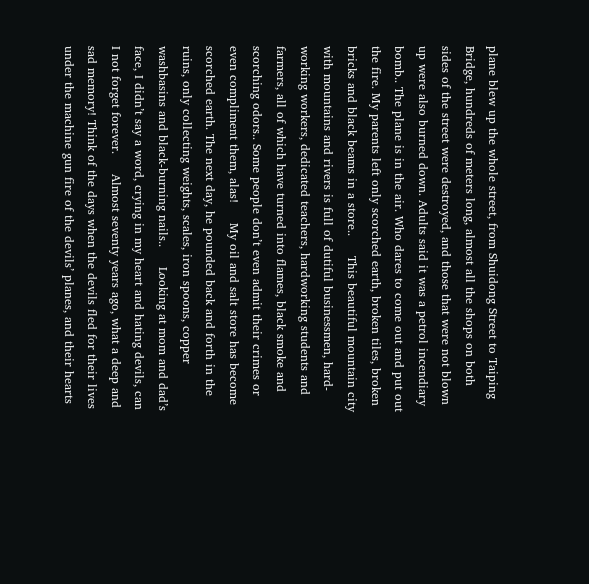plane blew up the whole street, from Shuidong Street to Taiping Bridge, hundreds of meters long, almost all the shops on both sides of the street were destroyed, and those that were not blown up were also burned down. Adults said it was a petrol incendiary bomb.. The plane is in the air. Who dares to come out and put out the fire. My parents left only scorched earth, broken tiles, broken bricks and black beams in a store..     This beautiful mountain city with mountains and rivers is full of dutiful businessmen, hard-working workers, dedicated teachers, hardworking students and farmers, all of which have turned into flames, black smoke and scorching odors.. Some people don’t even admit their crimes or even compliment them, alas!     My oil and salt store has become scorched earth. The next day, he pounded back and forth in the ruins, only collecting weights, scales, iron spoons, copper washbasins and black-burning nails..     Looking at mom and dad’s face, I didn’t say a word, crying in my heart and hating devils, can I not forget forever.     Almost seventy years ago, what a deep and sad memory! Think of the days when the devils fled for their lives under the machine gun fire of the devils’ planes, and their hearts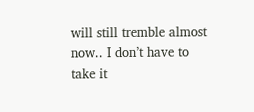will still tremble almost now.. I don’t have to take it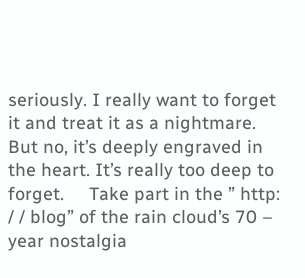seriously. I really want to forget it and treat it as a nightmare. But no, it’s deeply engraved in the heart. It’s really too deep to forget.     Take part in the ” http: / / blog” of the rain cloud’s 70 – year nostalgia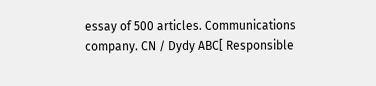essay of 500 articles. Communications company. CN / Dydy ABC[ Responsible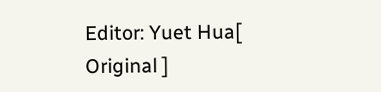Editor: Yuet Hua[ Original ]